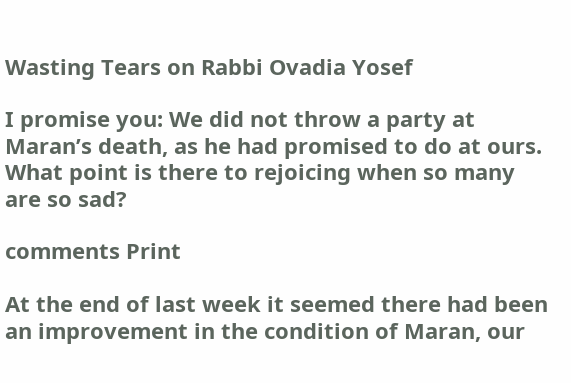Wasting Tears on Rabbi Ovadia Yosef

I promise you: We did not throw a party at Maran’s death, as he had promised to do at ours. What point is there to rejoicing when so many are so sad?

comments Print

At the end of last week it seemed there had been an improvement in the condition of Maran, our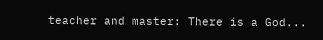teacher and master: There is a God...